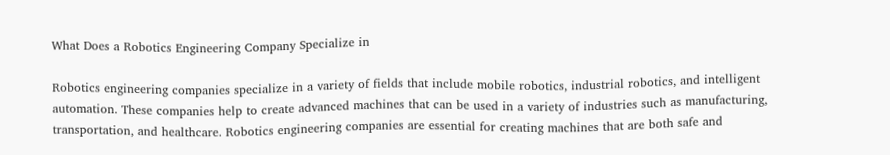What Does a Robotics Engineering Company Specialize in

Robotics engineering companies specialize in a variety of fields that include mobile robotics, industrial robotics, and intelligent automation. These companies help to create advanced machines that can be used in a variety of industries such as manufacturing, transportation, and healthcare. Robotics engineering companies are essential for creating machines that are both safe and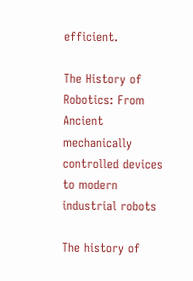efficient.

The History of Robotics: From Ancient mechanically controlled devices to modern industrial robots

The history of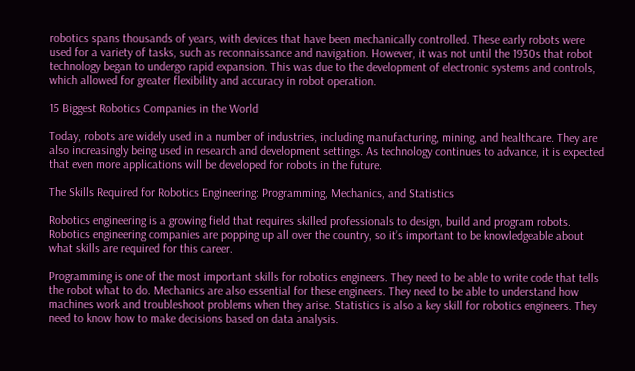robotics spans thousands of years, with devices that have been mechanically controlled. These early robots were used for a variety of tasks, such as reconnaissance and navigation. However, it was not until the 1930s that robot technology began to undergo rapid expansion. This was due to the development of electronic systems and controls, which allowed for greater flexibility and accuracy in robot operation.

15 Biggest Robotics Companies in the World

Today, robots are widely used in a number of industries, including manufacturing, mining, and healthcare. They are also increasingly being used in research and development settings. As technology continues to advance, it is expected that even more applications will be developed for robots in the future.

The Skills Required for Robotics Engineering: Programming, Mechanics, and Statistics

Robotics engineering is a growing field that requires skilled professionals to design, build and program robots. Robotics engineering companies are popping up all over the country, so it’s important to be knowledgeable about what skills are required for this career.

Programming is one of the most important skills for robotics engineers. They need to be able to write code that tells the robot what to do. Mechanics are also essential for these engineers. They need to be able to understand how machines work and troubleshoot problems when they arise. Statistics is also a key skill for robotics engineers. They need to know how to make decisions based on data analysis.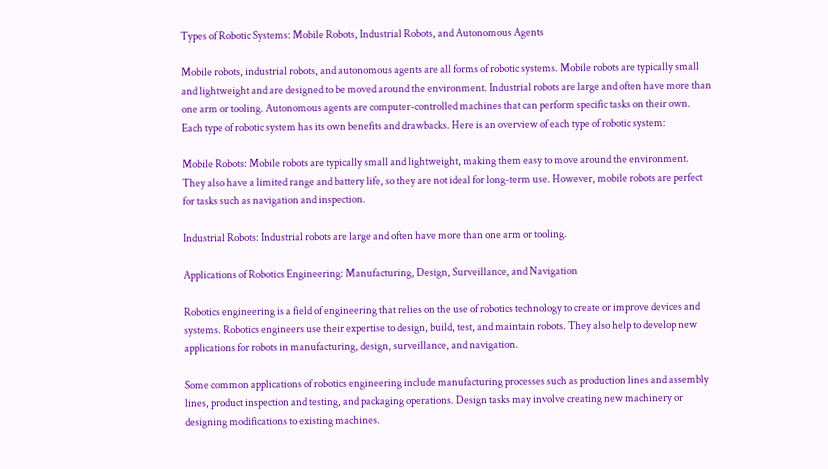Types of Robotic Systems: Mobile Robots, Industrial Robots, and Autonomous Agents

Mobile robots, industrial robots, and autonomous agents are all forms of robotic systems. Mobile robots are typically small and lightweight and are designed to be moved around the environment. Industrial robots are large and often have more than one arm or tooling. Autonomous agents are computer-controlled machines that can perform specific tasks on their own. Each type of robotic system has its own benefits and drawbacks. Here is an overview of each type of robotic system:

Mobile Robots: Mobile robots are typically small and lightweight, making them easy to move around the environment. They also have a limited range and battery life, so they are not ideal for long-term use. However, mobile robots are perfect for tasks such as navigation and inspection.

Industrial Robots: Industrial robots are large and often have more than one arm or tooling.

Applications of Robotics Engineering: Manufacturing, Design, Surveillance, and Navigation

Robotics engineering is a field of engineering that relies on the use of robotics technology to create or improve devices and systems. Robotics engineers use their expertise to design, build, test, and maintain robots. They also help to develop new applications for robots in manufacturing, design, surveillance, and navigation.

Some common applications of robotics engineering include manufacturing processes such as production lines and assembly lines, product inspection and testing, and packaging operations. Design tasks may involve creating new machinery or designing modifications to existing machines.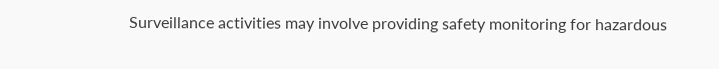Surveillance activities may involve providing safety monitoring for hazardous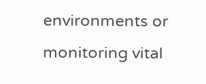environments or monitoring vital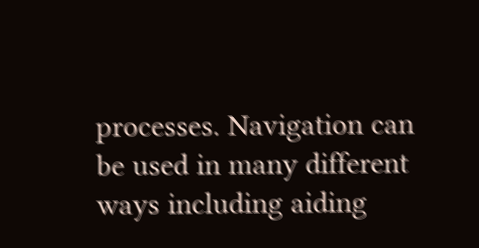processes. Navigation can be used in many different ways including aiding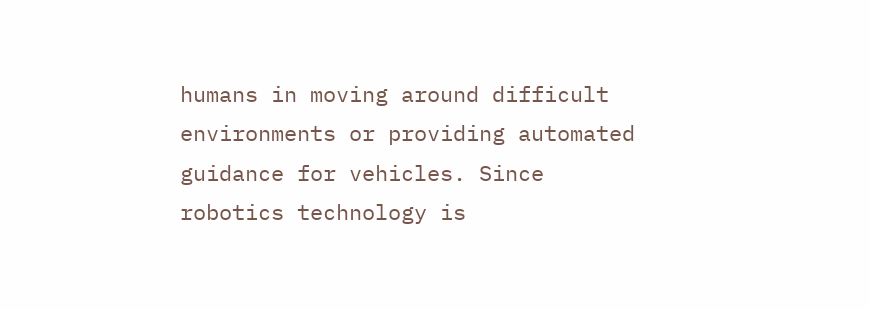humans in moving around difficult environments or providing automated guidance for vehicles. Since robotics technology is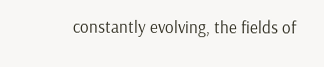constantly evolving, the fields of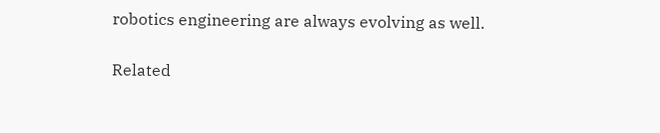robotics engineering are always evolving as well.

Related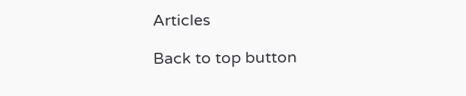Articles

Back to top button